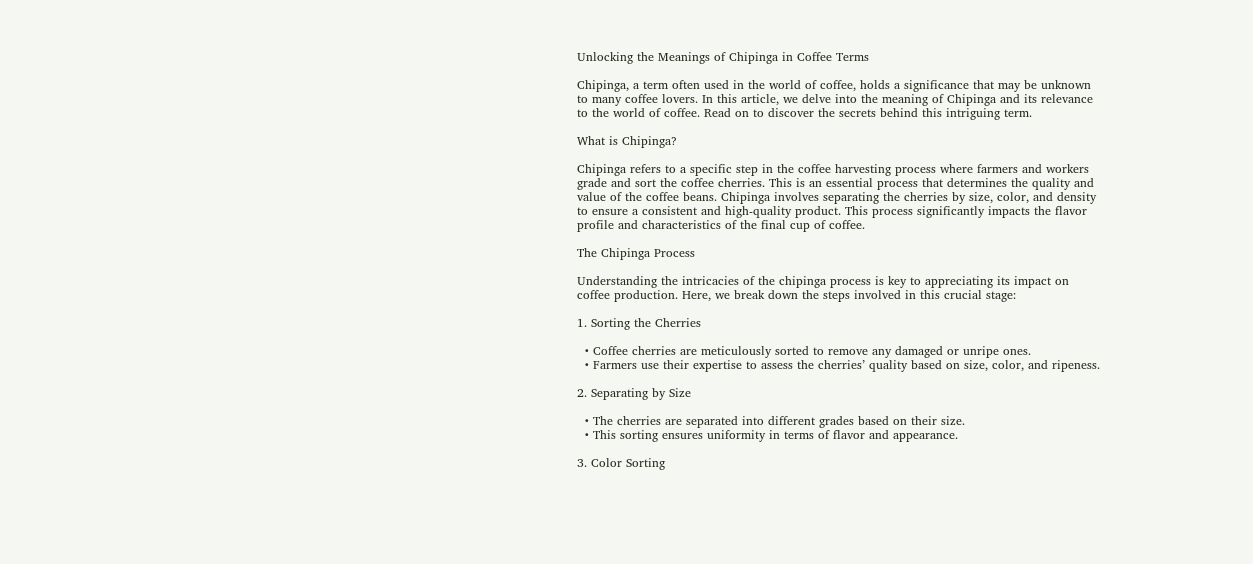Unlocking the Meanings of Chipinga in Coffee Terms

Chipinga, a term often used in the world of coffee, holds a significance that may be unknown to many coffee lovers. In this article, we delve into the meaning of Chipinga and its relevance to the world of coffee. Read on to discover the secrets behind this intriguing term.

What is Chipinga?

Chipinga refers to a specific step in the coffee harvesting process where farmers and workers grade and sort the coffee cherries. This is an essential process that determines the quality and value of the coffee beans. Chipinga involves separating the cherries by size, color, and density to ensure a consistent and high-quality product. This process significantly impacts the flavor profile and characteristics of the final cup of coffee.

The Chipinga Process

Understanding the intricacies of the chipinga process is key to appreciating its impact on coffee production. Here, we break down the steps involved in this crucial stage:

1. Sorting the Cherries

  • Coffee cherries are meticulously sorted to remove any damaged or unripe ones.
  • Farmers use their expertise to assess the cherries’ quality based on size, color, and ripeness.

2. Separating by Size

  • The cherries are separated into different grades based on their size.
  • This sorting ensures uniformity in terms of flavor and appearance.

3. Color Sorting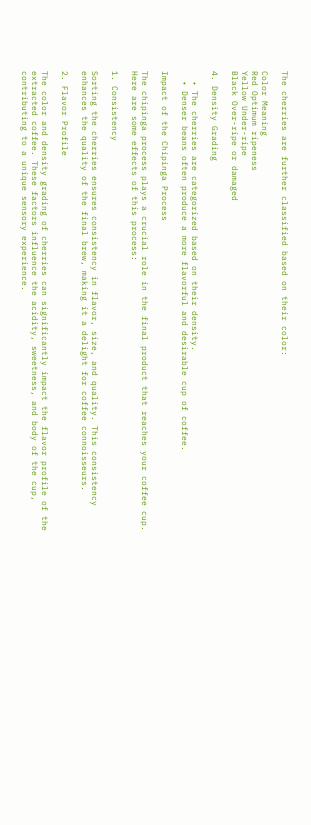The cherries are further classified based on their color:

Color Meaning
Red Optimum ripeness
Yellow Under-ripe
Black Over-ripe or damaged

4. Density Grading

  • The cherries are categorized based on their density.
  • Denser beans often produce a more flavorful and desirable cup of coffee.

Impact of the Chipinga Process

The chipinga process plays a crucial role in the final product that reaches your coffee cup. Here are some effects of this process:

1. Consistency

Sorting the cherries ensures consistency in flavor, size, and quality. This consistency enhances the quality of the final brew, making it a delight for coffee connoisseurs.

2. Flavor Profile

The color and density grading of cherries can significantly impact the flavor profile of the extracted coffee. These factors influence the acidity, sweetness, and body of the cup, contributing to a unique sensory experience.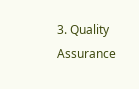3. Quality Assurance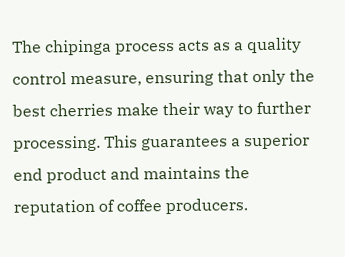The chipinga process acts as a quality control measure, ensuring that only the best cherries make their way to further processing. This guarantees a superior end product and maintains the reputation of coffee producers.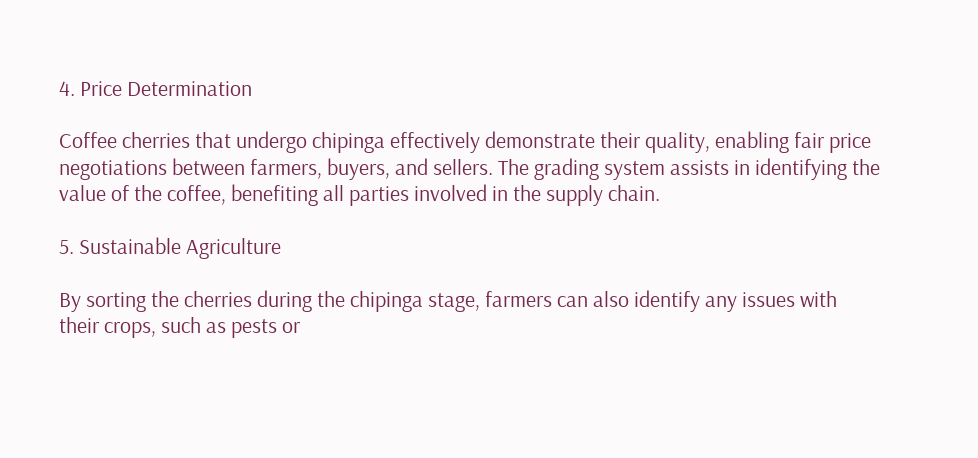4. Price Determination

Coffee cherries that undergo chipinga effectively demonstrate their quality, enabling fair price negotiations between farmers, buyers, and sellers. The grading system assists in identifying the value of the coffee, benefiting all parties involved in the supply chain.

5. Sustainable Agriculture

By sorting the cherries during the chipinga stage, farmers can also identify any issues with their crops, such as pests or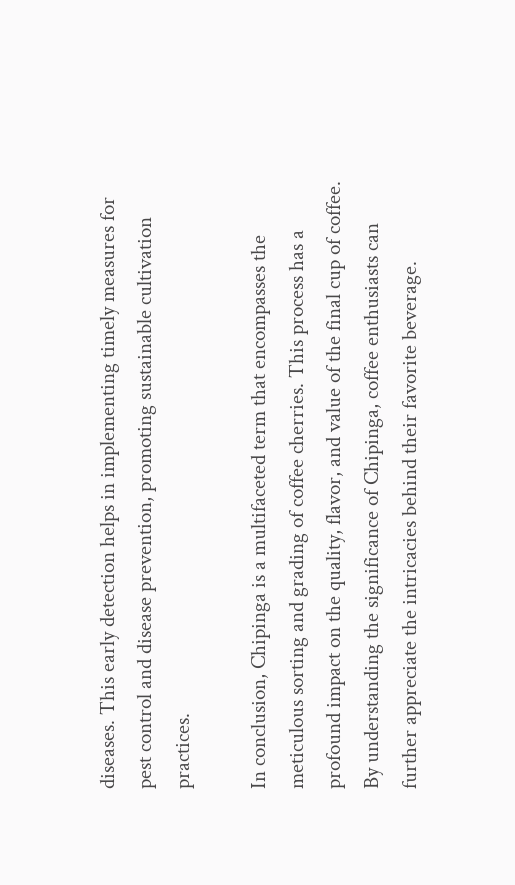diseases. This early detection helps in implementing timely measures for pest control and disease prevention, promoting sustainable cultivation practices.

In conclusion, Chipinga is a multifaceted term that encompasses the meticulous sorting and grading of coffee cherries. This process has a profound impact on the quality, flavor, and value of the final cup of coffee. By understanding the significance of Chipinga, coffee enthusiasts can further appreciate the intricacies behind their favorite beverage.